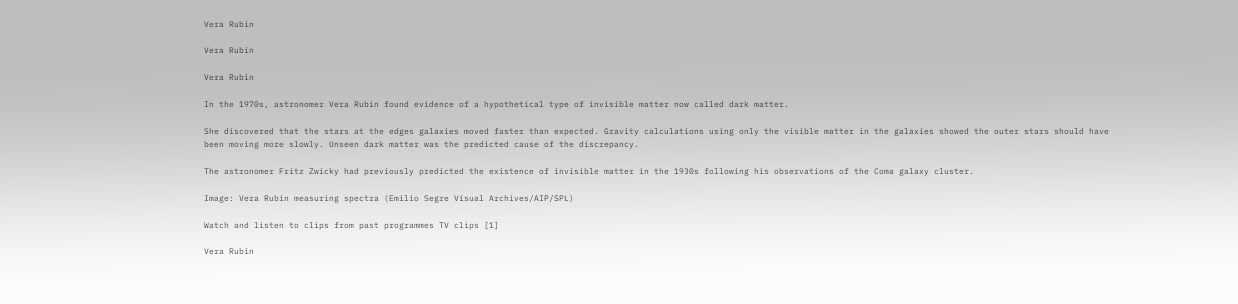Vera Rubin

Vera Rubin

Vera Rubin

In the 1970s, astronomer Vera Rubin found evidence of a hypothetical type of invisible matter now called dark matter.

She discovered that the stars at the edges galaxies moved faster than expected. Gravity calculations using only the visible matter in the galaxies showed the outer stars should have been moving more slowly. Unseen dark matter was the predicted cause of the discrepancy.

The astronomer Fritz Zwicky had previously predicted the existence of invisible matter in the 1930s following his observations of the Coma galaxy cluster.

Image: Vera Rubin measuring spectra (Emilio Segre Visual Archives/AIP/SPL)

Watch and listen to clips from past programmes TV clips [1]

Vera Rubin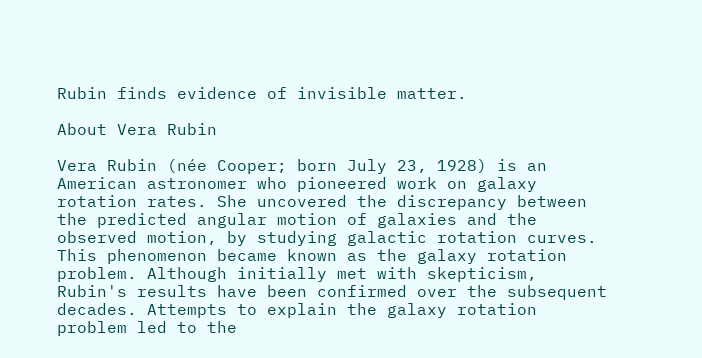Rubin finds evidence of invisible matter.

About Vera Rubin

Vera Rubin (née Cooper; born July 23, 1928) is an American astronomer who pioneered work on galaxy rotation rates. She uncovered the discrepancy between the predicted angular motion of galaxies and the observed motion, by studying galactic rotation curves. This phenomenon became known as the galaxy rotation problem. Although initially met with skepticism, Rubin's results have been confirmed over the subsequent decades. Attempts to explain the galaxy rotation problem led to the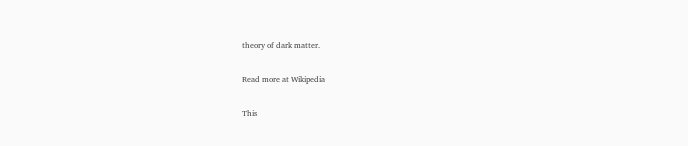theory of dark matter.

Read more at Wikipedia

This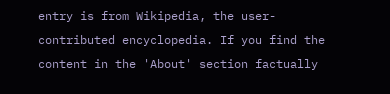entry is from Wikipedia, the user-contributed encyclopedia. If you find the content in the 'About' section factually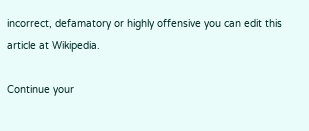incorrect, defamatory or highly offensive you can edit this article at Wikipedia.

Continue your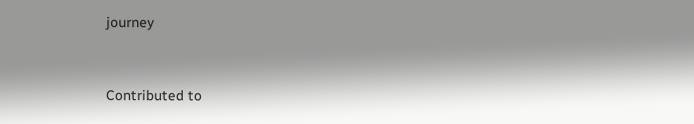journey


Contributed to